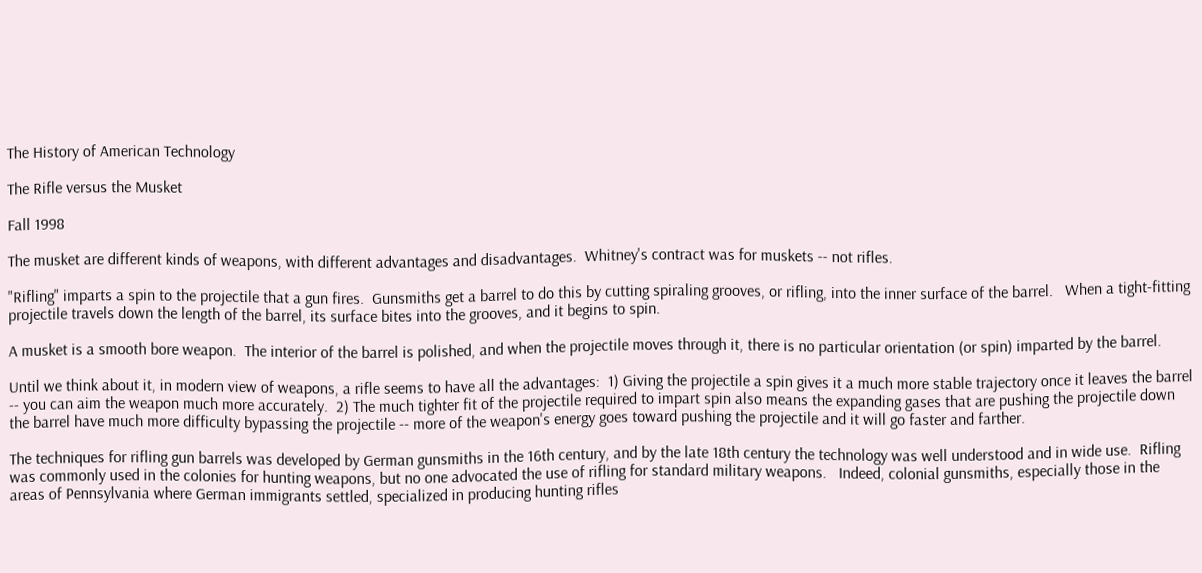The History of American Technology

The Rifle versus the Musket

Fall 1998

The musket are different kinds of weapons, with different advantages and disadvantages.  Whitney's contract was for muskets -- not rifles.

"Rifling" imparts a spin to the projectile that a gun fires.  Gunsmiths get a barrel to do this by cutting spiraling grooves, or rifling, into the inner surface of the barrel.   When a tight-fitting projectile travels down the length of the barrel, its surface bites into the grooves, and it begins to spin.

A musket is a smooth bore weapon.  The interior of the barrel is polished, and when the projectile moves through it, there is no particular orientation (or spin) imparted by the barrel.

Until we think about it, in modern view of weapons, a rifle seems to have all the advantages:  1) Giving the projectile a spin gives it a much more stable trajectory once it leaves the barrel -- you can aim the weapon much more accurately.  2) The much tighter fit of the projectile required to impart spin also means the expanding gases that are pushing the projectile down the barrel have much more difficulty bypassing the projectile -- more of the weapon's energy goes toward pushing the projectile and it will go faster and farther.

The techniques for rifling gun barrels was developed by German gunsmiths in the 16th century, and by the late 18th century the technology was well understood and in wide use.  Rifling was commonly used in the colonies for hunting weapons, but no one advocated the use of rifling for standard military weapons.   Indeed, colonial gunsmiths, especially those in the areas of Pennsylvania where German immigrants settled, specialized in producing hunting rifles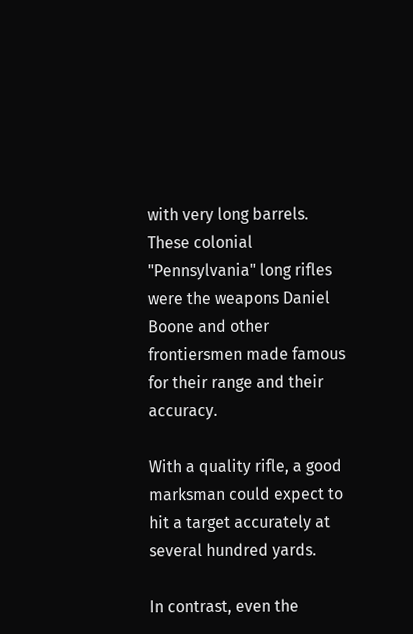with very long barrels.   These colonial "Pennsylvania" long rifles were the weapons Daniel Boone and other frontiersmen made famous for their range and their accuracy.

With a quality rifle, a good marksman could expect to hit a target accurately at several hundred yards.

In contrast, even the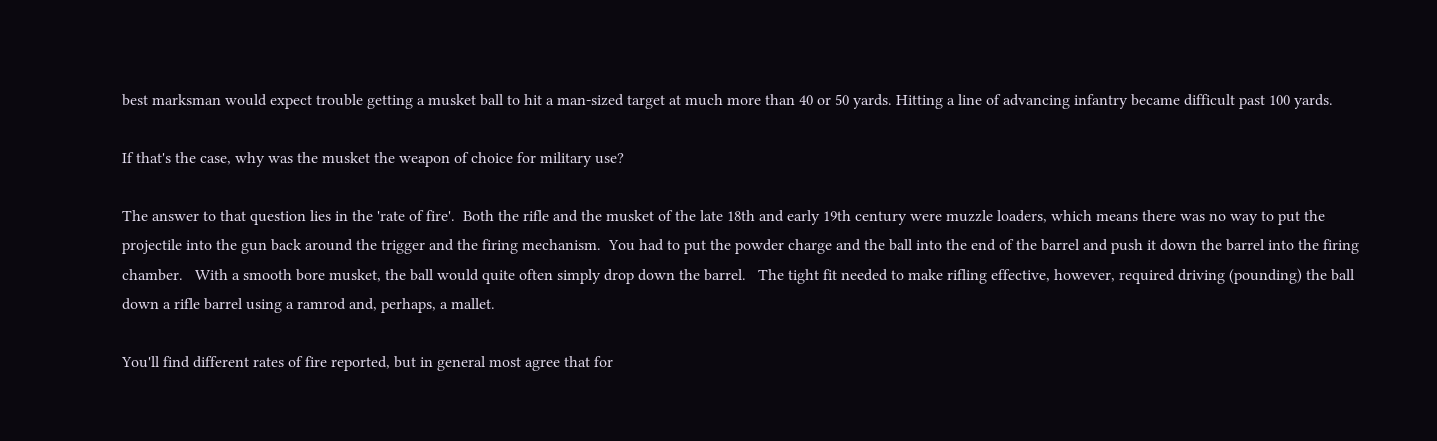best marksman would expect trouble getting a musket ball to hit a man-sized target at much more than 40 or 50 yards. Hitting a line of advancing infantry became difficult past 100 yards.

If that's the case, why was the musket the weapon of choice for military use?

The answer to that question lies in the 'rate of fire'.  Both the rifle and the musket of the late 18th and early 19th century were muzzle loaders, which means there was no way to put the projectile into the gun back around the trigger and the firing mechanism.  You had to put the powder charge and the ball into the end of the barrel and push it down the barrel into the firing chamber.   With a smooth bore musket, the ball would quite often simply drop down the barrel.   The tight fit needed to make rifling effective, however, required driving (pounding) the ball down a rifle barrel using a ramrod and, perhaps, a mallet.

You'll find different rates of fire reported, but in general most agree that for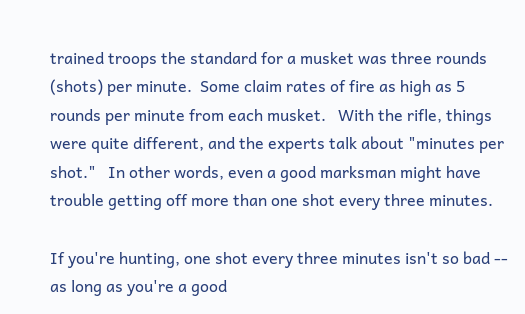trained troops the standard for a musket was three rounds (shots) per minute.  Some claim rates of fire as high as 5 rounds per minute from each musket.   With the rifle, things were quite different, and the experts talk about "minutes per shot."   In other words, even a good marksman might have trouble getting off more than one shot every three minutes.

If you're hunting, one shot every three minutes isn't so bad -- as long as you're a good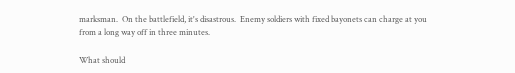marksman.  On the battlefield, it's disastrous.  Enemy soldiers with fixed bayonets can charge at you from a long way off in three minutes.

What should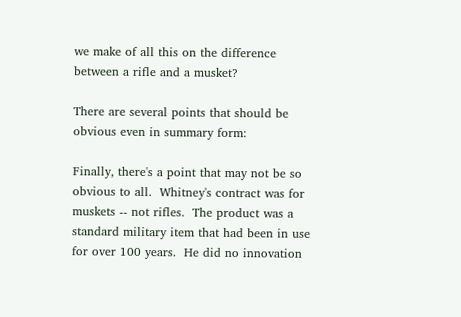we make of all this on the difference between a rifle and a musket?

There are several points that should be obvious even in summary form:

Finally, there's a point that may not be so obvious to all.  Whitney's contract was for muskets -- not rifles.  The product was a standard military item that had been in use for over 100 years.  He did no innovation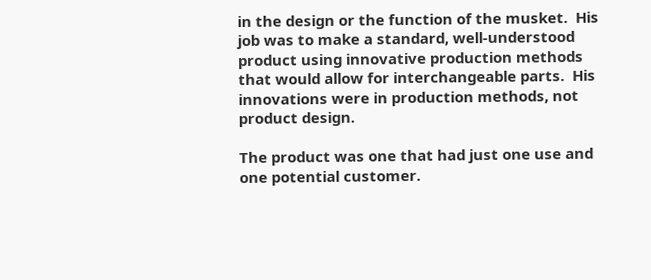in the design or the function of the musket.  His job was to make a standard, well-understood product using innovative production methods that would allow for interchangeable parts.  His innovations were in production methods, not product design.

The product was one that had just one use and one potential customer.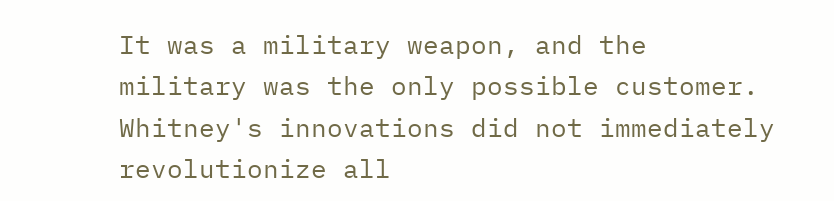It was a military weapon, and the military was the only possible customer.  Whitney's innovations did not immediately revolutionize all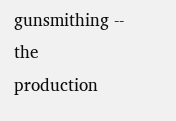gunsmithing -- the production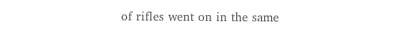of rifles went on in the same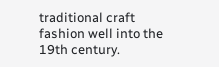traditional craft fashion well into the 19th century.